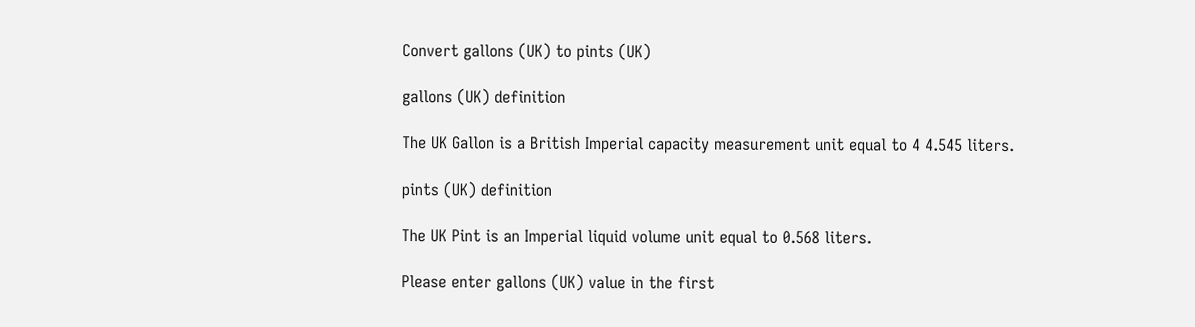Convert gallons (UK) to pints (UK)

gallons (UK) definition

The UK Gallon is a British Imperial capacity measurement unit equal to 4 4.545 liters.

pints (UK) definition

The UK Pint is an Imperial liquid volume unit equal to 0.568 liters.

Please enter gallons (UK) value in the first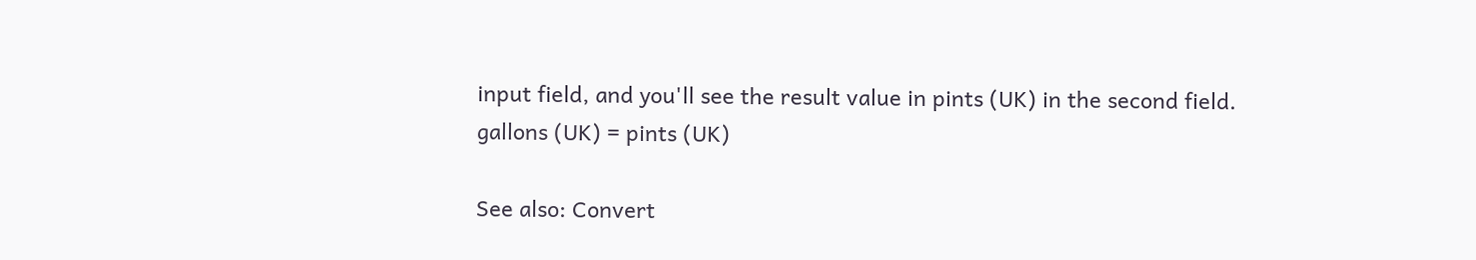input field, and you'll see the result value in pints (UK) in the second field.
gallons (UK) = pints (UK)

See also: Convert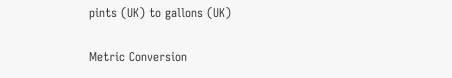pints (UK) to gallons (UK)

Metric Conversion